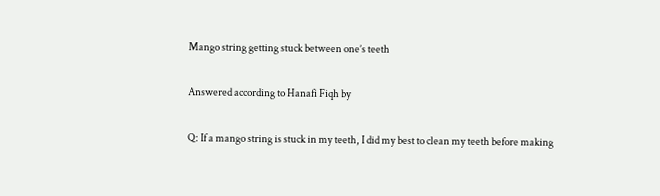Mango string getting stuck between one’s teeth

Answered according to Hanafi Fiqh by

Q: If a mango string is stuck in my teeth, I did my best to clean my teeth before making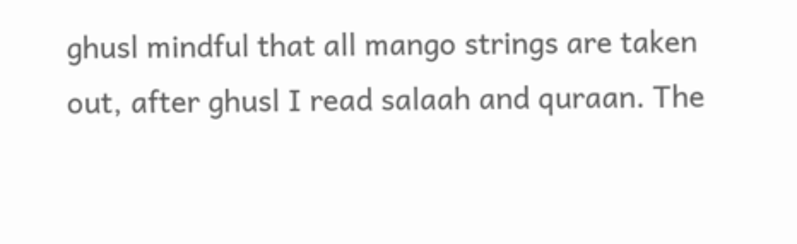ghusl mindful that all mango strings are taken out, after ghusl I read salaah and quraan. The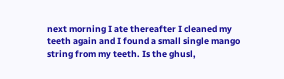next morning I ate thereafter I cleaned my teeth again and I found a small single mango string from my teeth. Is the ghusl,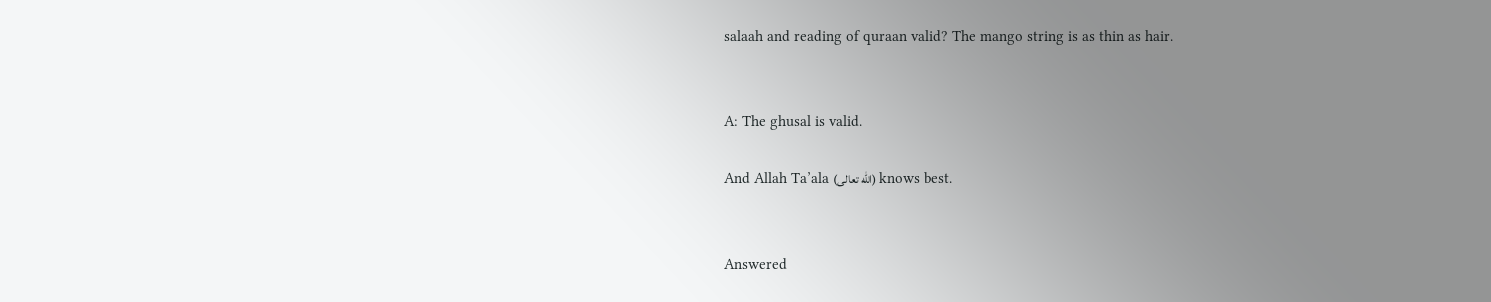salaah and reading of quraan valid? The mango string is as thin as hair.


A: The ghusal is valid.

And Allah Ta’ala (الله تعالى) knows best.


Answered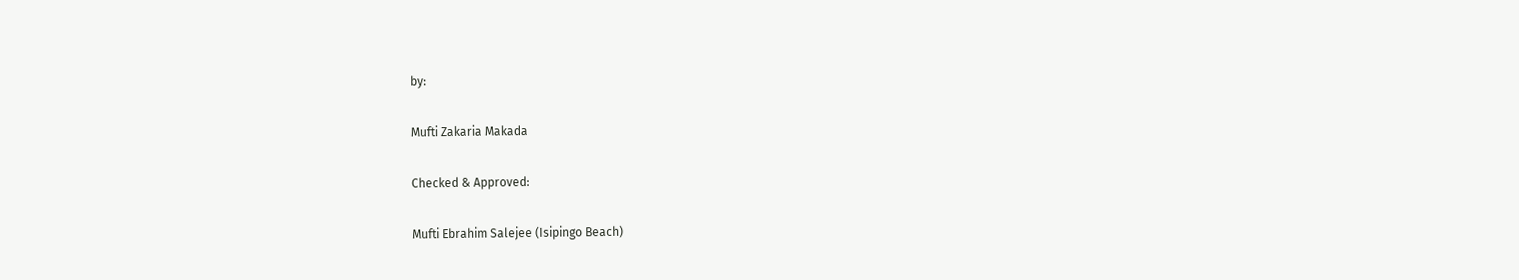by:

Mufti Zakaria Makada

Checked & Approved:

Mufti Ebrahim Salejee (Isipingo Beach)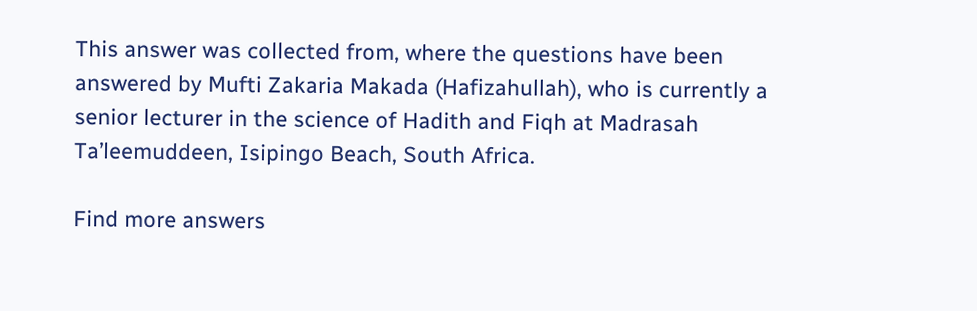This answer was collected from, where the questions have been answered by Mufti Zakaria Makada (Hafizahullah), who is currently a senior lecturer in the science of Hadith and Fiqh at Madrasah Ta’leemuddeen, Isipingo Beach, South Africa.

Find more answers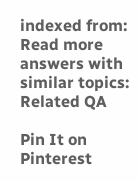indexed from:
Read more answers with similar topics:
Related QA

Pin It on Pinterest